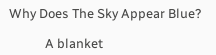Why Does The Sky Appear Blue?

            A blanket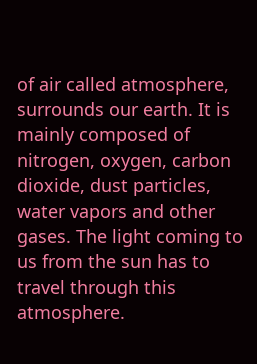of air called atmosphere, surrounds our earth. It is mainly composed of nitrogen, oxygen, carbon dioxide, dust particles, water vapors and other gases. The light coming to us from the sun has to travel through this atmosphere.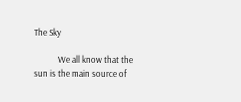The Sky

            We all know that the sun is the main source of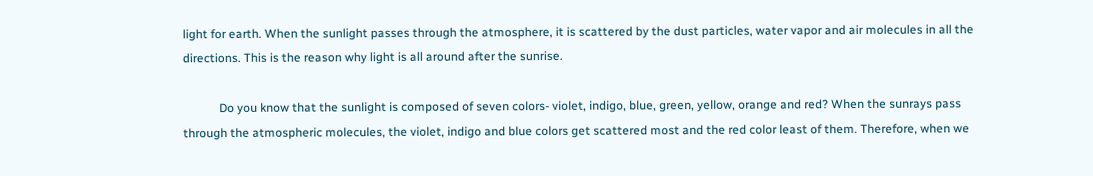light for earth. When the sunlight passes through the atmosphere, it is scattered by the dust particles, water vapor and air molecules in all the directions. This is the reason why light is all around after the sunrise.

            Do you know that the sunlight is composed of seven colors- violet, indigo, blue, green, yellow, orange and red? When the sunrays pass through the atmospheric molecules, the violet, indigo and blue colors get scattered most and the red color least of them. Therefore, when we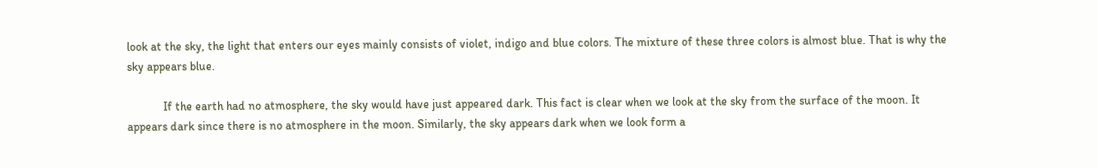look at the sky, the light that enters our eyes mainly consists of violet, indigo and blue colors. The mixture of these three colors is almost blue. That is why the sky appears blue.

            If the earth had no atmosphere, the sky would have just appeared dark. This fact is clear when we look at the sky from the surface of the moon. It appears dark since there is no atmosphere in the moon. Similarly, the sky appears dark when we look form a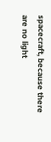spacecraft, because there are no light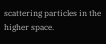scattering particles in the higher space.